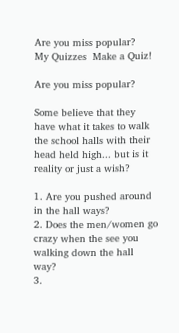Are you miss popular?
My Quizzes  Make a Quiz!

Are you miss popular?

Some believe that they have what it takes to walk the school halls with their head held high... but is it reality or just a wish?

1. Are you pushed around in the hall ways?
2. Does the men/women go crazy when the see you walking down the hall way?
3.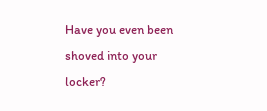Have you even been shoved into your locker?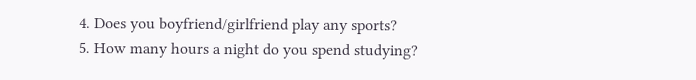4. Does you boyfriend/girlfriend play any sports?
5. How many hours a night do you spend studying?